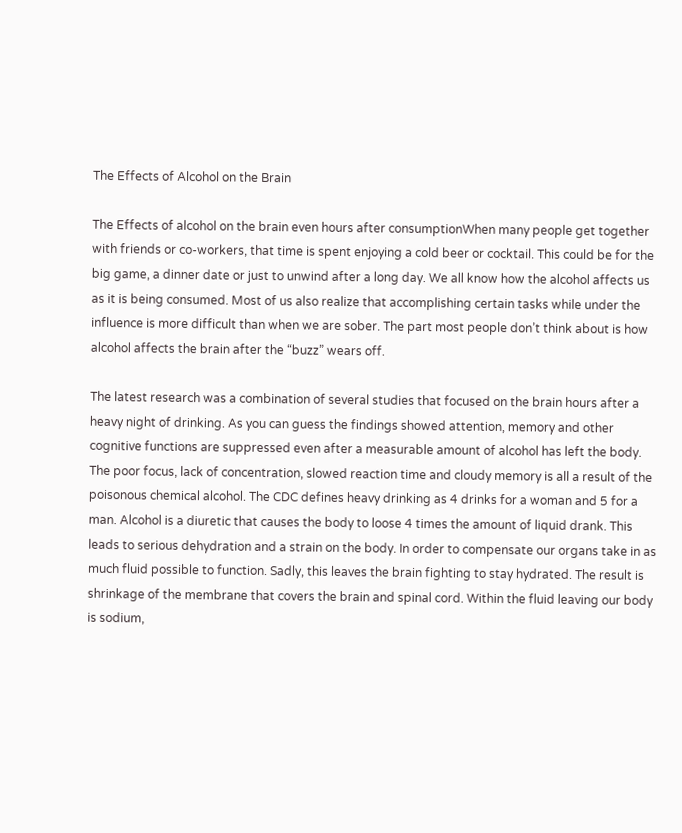The Effects of Alcohol on the Brain

The Effects of alcohol on the brain even hours after consumptionWhen many people get together with friends or co-workers, that time is spent enjoying a cold beer or cocktail. This could be for the big game, a dinner date or just to unwind after a long day. We all know how the alcohol affects us as it is being consumed. Most of us also realize that accomplishing certain tasks while under the influence is more difficult than when we are sober. The part most people don’t think about is how alcohol affects the brain after the “buzz” wears off.

The latest research was a combination of several studies that focused on the brain hours after a heavy night of drinking. As you can guess the findings showed attention, memory and other cognitive functions are suppressed even after a measurable amount of alcohol has left the body. The poor focus, lack of concentration, slowed reaction time and cloudy memory is all a result of the poisonous chemical alcohol. The CDC defines heavy drinking as 4 drinks for a woman and 5 for a man. Alcohol is a diuretic that causes the body to loose 4 times the amount of liquid drank. This leads to serious dehydration and a strain on the body. In order to compensate our organs take in as much fluid possible to function. Sadly, this leaves the brain fighting to stay hydrated. The result is shrinkage of the membrane that covers the brain and spinal cord. Within the fluid leaving our body is sodium,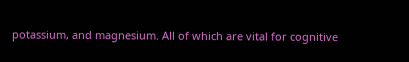potassium, and magnesium. All of which are vital for cognitive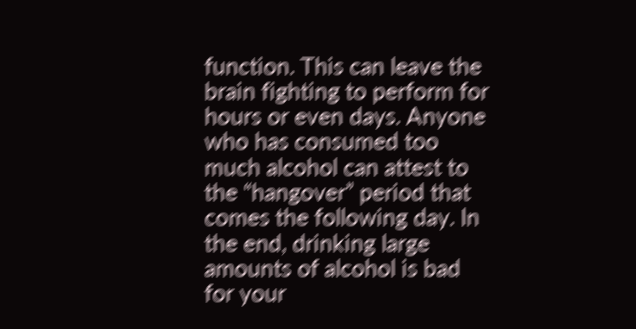function. This can leave the brain fighting to perform for hours or even days. Anyone who has consumed too much alcohol can attest to the “hangover” period that comes the following day. In the end, drinking large amounts of alcohol is bad for your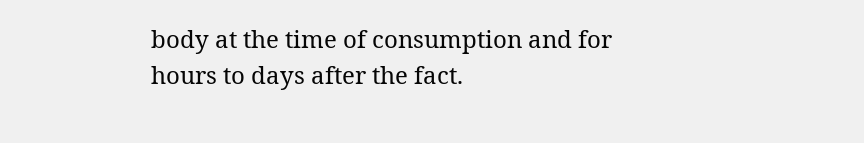body at the time of consumption and for hours to days after the fact.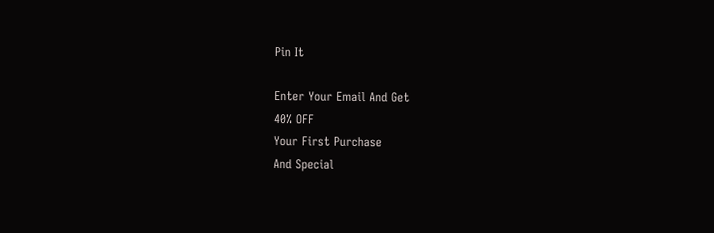Pin It

Enter Your Email And Get
40% OFF
Your First Purchase
And Special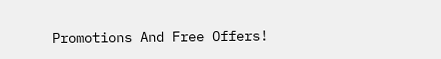Promotions And Free Offers!